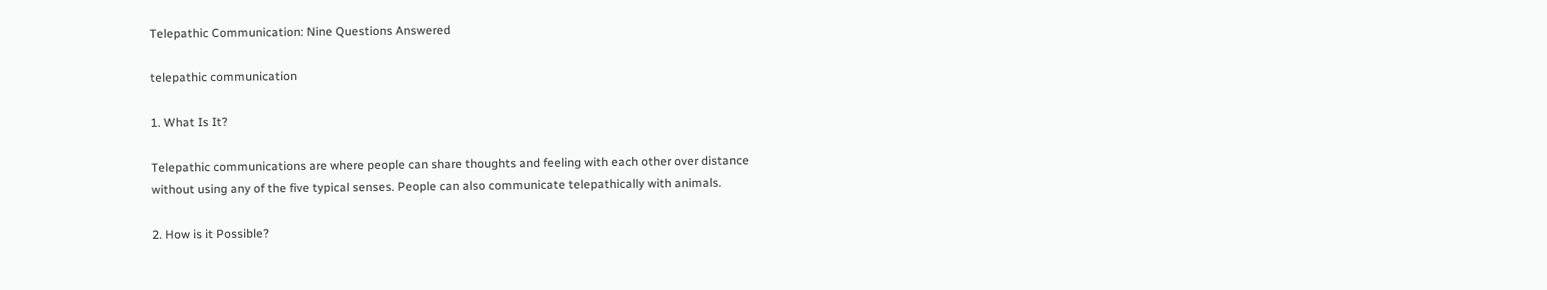Telepathic Communication: Nine Questions Answered

telepathic communication

1. What Is It?

Telepathic communications are where people can share thoughts and feeling with each other over distance without using any of the five typical senses. People can also communicate telepathically with animals.

2. How is it Possible?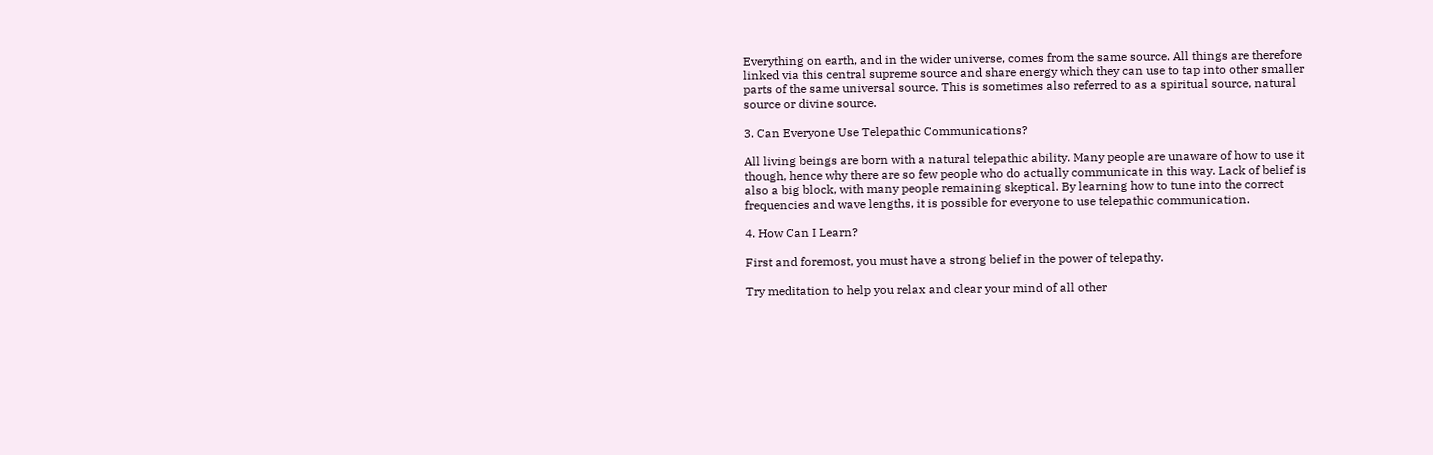Everything on earth, and in the wider universe, comes from the same source. All things are therefore linked via this central supreme source and share energy which they can use to tap into other smaller parts of the same universal source. This is sometimes also referred to as a spiritual source, natural source or divine source.

3. Can Everyone Use Telepathic Communications?

All living beings are born with a natural telepathic ability. Many people are unaware of how to use it though, hence why there are so few people who do actually communicate in this way. Lack of belief is also a big block, with many people remaining skeptical. By learning how to tune into the correct frequencies and wave lengths, it is possible for everyone to use telepathic communication.

4. How Can I Learn?

First and foremost, you must have a strong belief in the power of telepathy.

Try meditation to help you relax and clear your mind of all other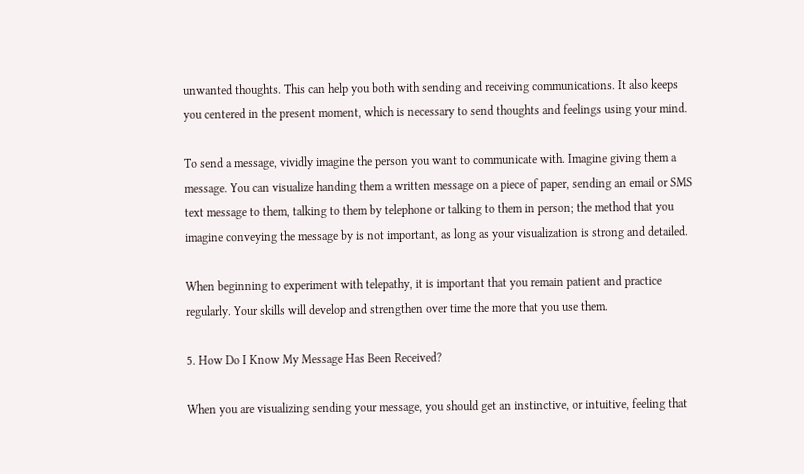unwanted thoughts. This can help you both with sending and receiving communications. It also keeps you centered in the present moment, which is necessary to send thoughts and feelings using your mind.

To send a message, vividly imagine the person you want to communicate with. Imagine giving them a message. You can visualize handing them a written message on a piece of paper, sending an email or SMS text message to them, talking to them by telephone or talking to them in person; the method that you imagine conveying the message by is not important, as long as your visualization is strong and detailed.

When beginning to experiment with telepathy, it is important that you remain patient and practice regularly. Your skills will develop and strengthen over time the more that you use them.

5. How Do I Know My Message Has Been Received?

When you are visualizing sending your message, you should get an instinctive, or intuitive, feeling that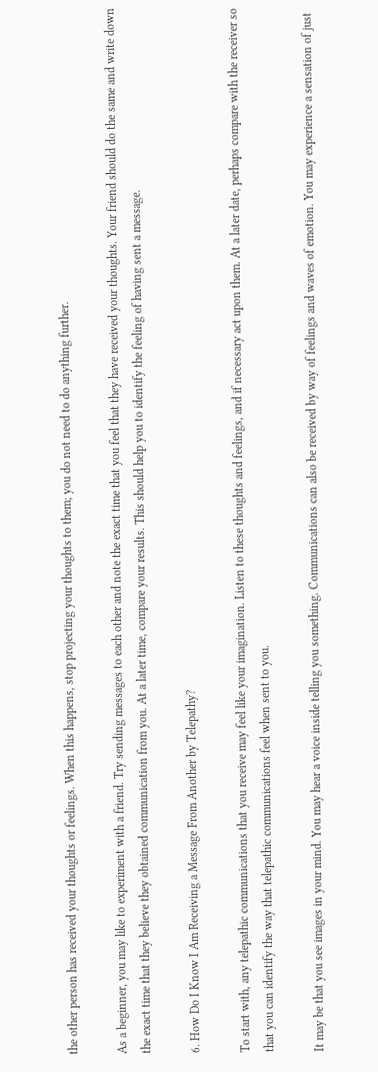the other person has received your thoughts or feelings. When this happens, stop projecting your thoughts to them; you do not need to do anything further.

As a beginner, you may like to experiment with a friend. Try sending messages to each other and note the exact time that you feel that they have received your thoughts. Your friend should do the same and write down the exact time that they believe they obtained communication from you. At a later time, compare your results. This should help you to identify the feeling of having sent a message.

6. How Do I Know I Am Receiving a Message From Another by Telepathy?

To start with, any telepathic communications that you receive may feel like your imagination. Listen to these thoughts and feelings, and if necessary act upon them. At a later date, perhaps compare with the receiver so that you can identify the way that telepathic communications feel when sent to you.

It may be that you see images in your mind. You may hear a voice inside telling you something. Communications can also be received by way of feelings and waves of emotion. You may experience a sensation of just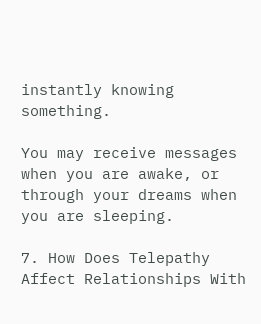instantly knowing something.

You may receive messages when you are awake, or through your dreams when you are sleeping.

7. How Does Telepathy Affect Relationships With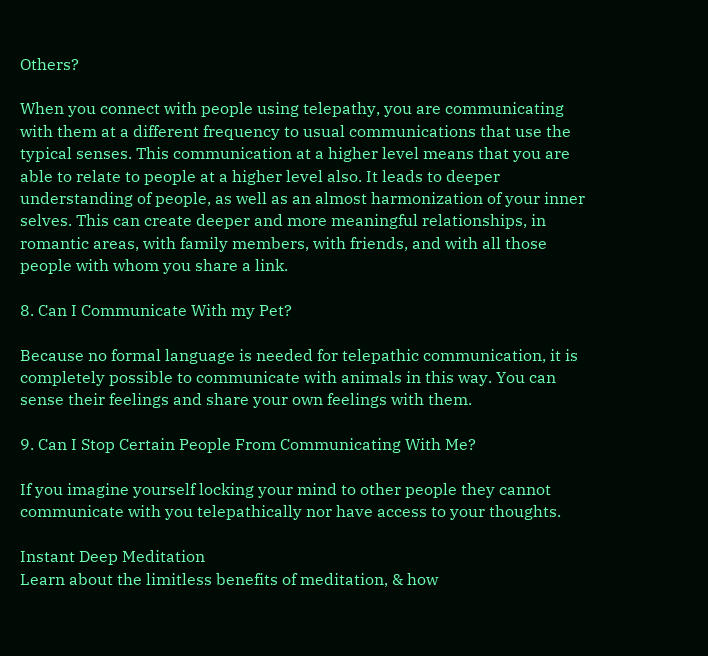Others?

When you connect with people using telepathy, you are communicating with them at a different frequency to usual communications that use the typical senses. This communication at a higher level means that you are able to relate to people at a higher level also. It leads to deeper understanding of people, as well as an almost harmonization of your inner selves. This can create deeper and more meaningful relationships, in romantic areas, with family members, with friends, and with all those people with whom you share a link.

8. Can I Communicate With my Pet?

Because no formal language is needed for telepathic communication, it is completely possible to communicate with animals in this way. You can sense their feelings and share your own feelings with them.

9. Can I Stop Certain People From Communicating With Me?

If you imagine yourself locking your mind to other people they cannot communicate with you telepathically nor have access to your thoughts.

Instant Deep Meditation
Learn about the limitless benefits of meditation, & how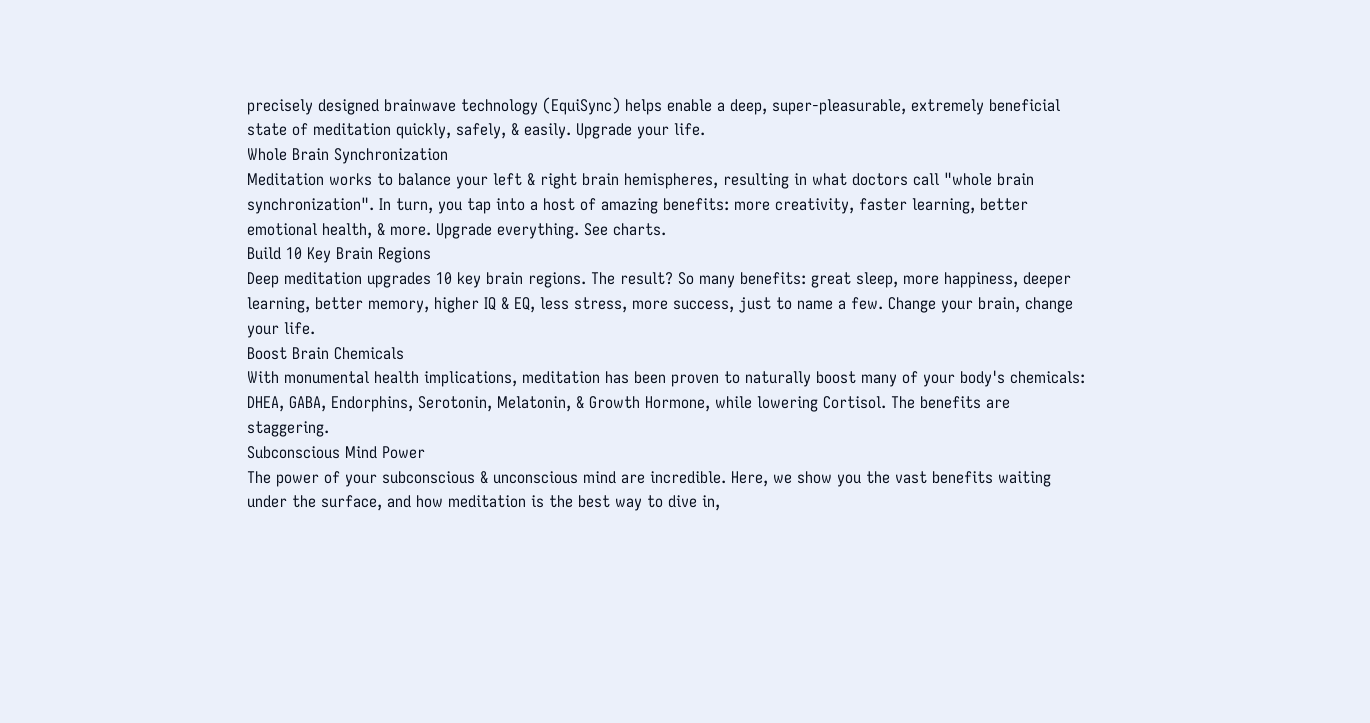precisely designed brainwave technology (EquiSync) helps enable a deep, super-pleasurable, extremely beneficial state of meditation quickly, safely, & easily. Upgrade your life.
Whole Brain Synchronization
Meditation works to balance your left & right brain hemispheres, resulting in what doctors call "whole brain synchronization". In turn, you tap into a host of amazing benefits: more creativity, faster learning, better emotional health, & more. Upgrade everything. See charts.
Build 10 Key Brain Regions
Deep meditation upgrades 10 key brain regions. The result? So many benefits: great sleep, more happiness, deeper learning, better memory, higher IQ & EQ, less stress, more success, just to name a few. Change your brain, change your life.
Boost Brain Chemicals
With monumental health implications, meditation has been proven to naturally boost many of your body's chemicals: DHEA, GABA, Endorphins, Serotonin, Melatonin, & Growth Hormone, while lowering Cortisol. The benefits are staggering.
Subconscious Mind Power
The power of your subconscious & unconscious mind are incredible. Here, we show you the vast benefits waiting under the surface, and how meditation is the best way to dive in,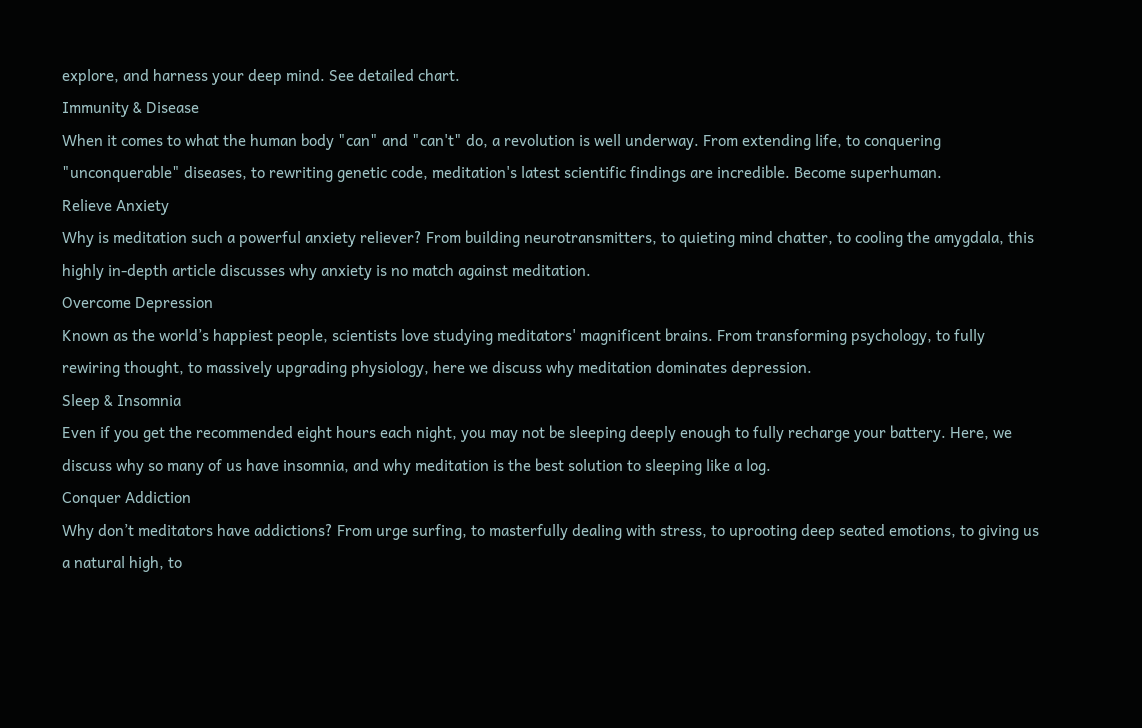explore, and harness your deep mind. See detailed chart.
Immunity & Disease
When it comes to what the human body "can" and "can't" do, a revolution is well underway. From extending life, to conquering "unconquerable" diseases, to rewriting genetic code, meditation's latest scientific findings are incredible. Become superhuman.
Relieve Anxiety
Why is meditation such a powerful anxiety reliever? From building neurotransmitters, to quieting mind chatter, to cooling the amygdala, this highly in-depth article discusses why anxiety is no match against meditation.
Overcome Depression
Known as the world’s happiest people, scientists love studying meditators' magnificent brains. From transforming psychology, to fully rewiring thought, to massively upgrading physiology, here we discuss why meditation dominates depression.
Sleep & Insomnia
Even if you get the recommended eight hours each night, you may not be sleeping deeply enough to fully recharge your battery. Here, we discuss why so many of us have insomnia, and why meditation is the best solution to sleeping like a log.
Conquer Addiction
Why don’t meditators have addictions? From urge surfing, to masterfully dealing with stress, to uprooting deep seated emotions, to giving us a natural high, to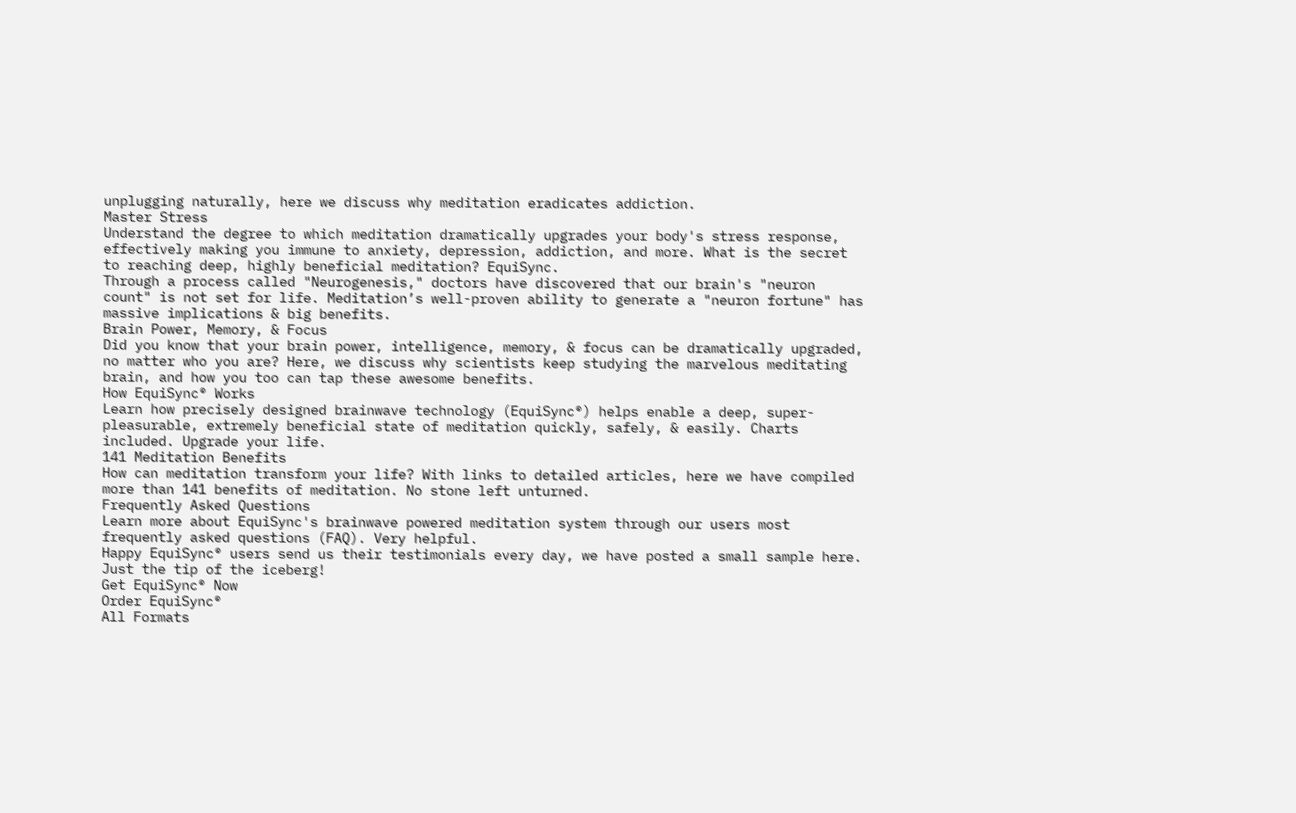unplugging naturally, here we discuss why meditation eradicates addiction.
Master Stress
Understand the degree to which meditation dramatically upgrades your body's stress response, effectively making you immune to anxiety, depression, addiction, and more. What is the secret to reaching deep, highly beneficial meditation? EquiSync.
Through a process called "Neurogenesis," doctors have discovered that our brain's "neuron count" is not set for life. Meditation’s well-proven ability to generate a "neuron fortune" has massive implications & big benefits.
Brain Power, Memory, & Focus
Did you know that your brain power, intelligence, memory, & focus can be dramatically upgraded, no matter who you are? Here, we discuss why scientists keep studying the marvelous meditating brain, and how you too can tap these awesome benefits.
How EquiSync® Works
Learn how precisely designed brainwave technology (EquiSync®) helps enable a deep, super-pleasurable, extremely beneficial state of meditation quickly, safely, & easily. Charts included. Upgrade your life.
141 Meditation Benefits
How can meditation transform your life? With links to detailed articles, here we have compiled more than 141 benefits of meditation. No stone left unturned.
Frequently Asked Questions
Learn more about EquiSync's brainwave powered meditation system through our users most frequently asked questions (FAQ). Very helpful.
Happy EquiSync® users send us their testimonials every day, we have posted a small sample here. Just the tip of the iceberg!
Get EquiSync® Now
Order EquiSync®
All Formats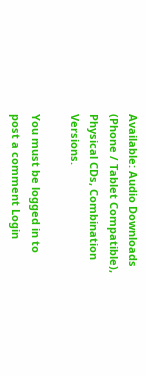Available: Audio Downloads (Phone / Tablet Compatible), Physical CDs, Combination Versions.

You must be logged in to post a comment Login